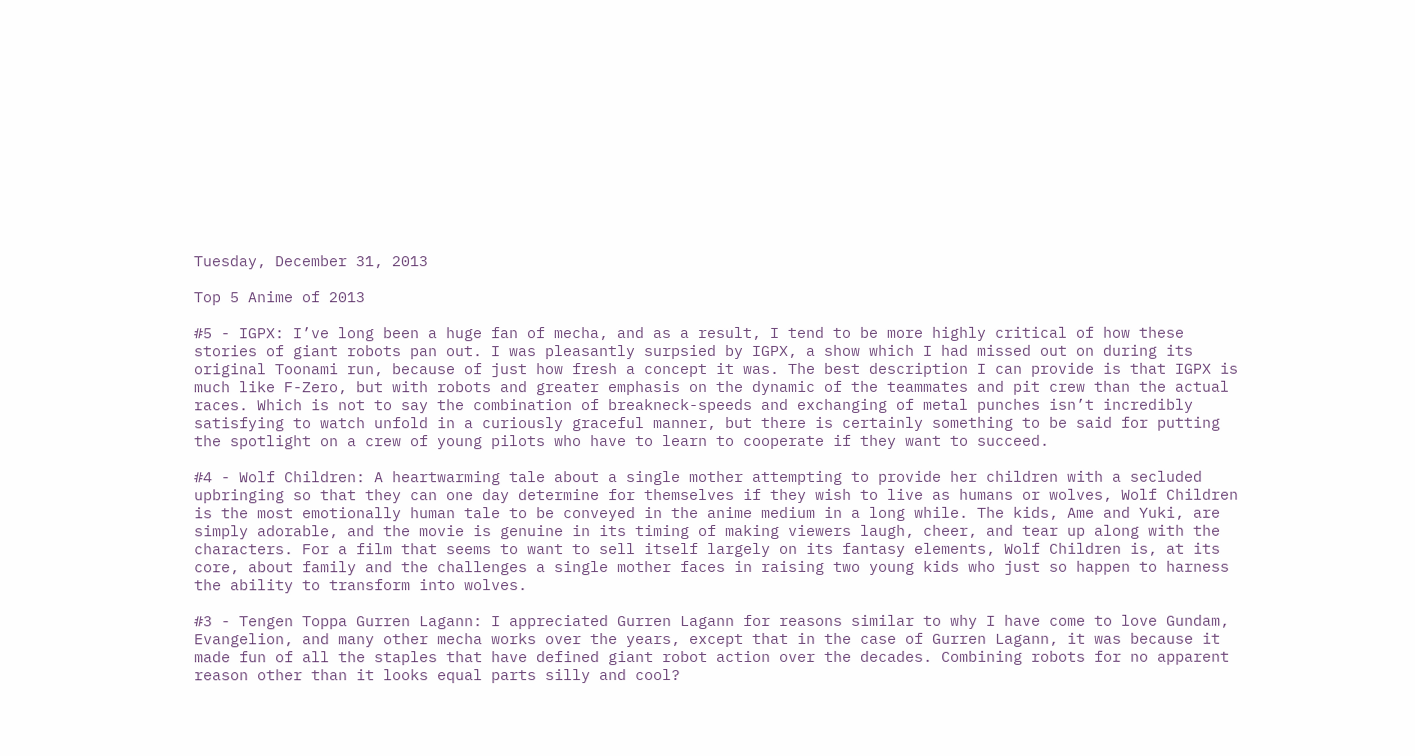Tuesday, December 31, 2013

Top 5 Anime of 2013

#5 - IGPX: I’ve long been a huge fan of mecha, and as a result, I tend to be more highly critical of how these stories of giant robots pan out. I was pleasantly surpsied by IGPX, a show which I had missed out on during its original Toonami run, because of just how fresh a concept it was. The best description I can provide is that IGPX is much like F-Zero, but with robots and greater emphasis on the dynamic of the teammates and pit crew than the actual races. Which is not to say the combination of breakneck-speeds and exchanging of metal punches isn’t incredibly satisfying to watch unfold in a curiously graceful manner, but there is certainly something to be said for putting the spotlight on a crew of young pilots who have to learn to cooperate if they want to succeed.

#4 - Wolf Children: A heartwarming tale about a single mother attempting to provide her children with a secluded upbringing so that they can one day determine for themselves if they wish to live as humans or wolves, Wolf Children is the most emotionally human tale to be conveyed in the anime medium in a long while. The kids, Ame and Yuki, are simply adorable, and the movie is genuine in its timing of making viewers laugh, cheer, and tear up along with the characters. For a film that seems to want to sell itself largely on its fantasy elements, Wolf Children is, at its core, about family and the challenges a single mother faces in raising two young kids who just so happen to harness the ability to transform into wolves.

#3 - Tengen Toppa Gurren Lagann: I appreciated Gurren Lagann for reasons similar to why I have come to love Gundam, Evangelion, and many other mecha works over the years, except that in the case of Gurren Lagann, it was because it made fun of all the staples that have defined giant robot action over the decades. Combining robots for no apparent reason other than it looks equal parts silly and cool?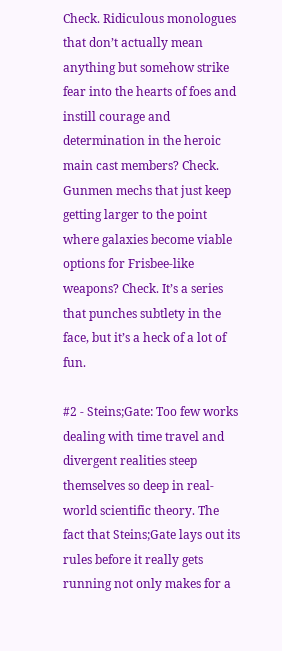Check. Ridiculous monologues that don’t actually mean anything but somehow strike fear into the hearts of foes and instill courage and determination in the heroic main cast members? Check. Gunmen mechs that just keep getting larger to the point where galaxies become viable options for Frisbee-like weapons? Check. It’s a series that punches subtlety in the face, but it’s a heck of a lot of fun.

#2 - Steins;Gate: Too few works dealing with time travel and divergent realities steep themselves so deep in real-world scientific theory. The fact that Steins;Gate lays out its rules before it really gets running not only makes for a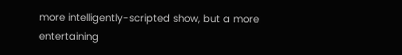more intelligently-scripted show, but a more entertaining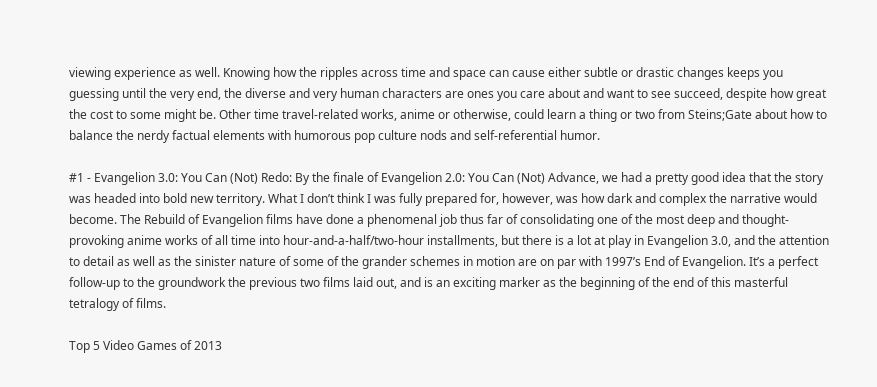viewing experience as well. Knowing how the ripples across time and space can cause either subtle or drastic changes keeps you guessing until the very end, the diverse and very human characters are ones you care about and want to see succeed, despite how great the cost to some might be. Other time travel-related works, anime or otherwise, could learn a thing or two from Steins;Gate about how to balance the nerdy factual elements with humorous pop culture nods and self-referential humor.

#1 - Evangelion 3.0: You Can (Not) Redo: By the finale of Evangelion 2.0: You Can (Not) Advance, we had a pretty good idea that the story was headed into bold new territory. What I don’t think I was fully prepared for, however, was how dark and complex the narrative would become. The Rebuild of Evangelion films have done a phenomenal job thus far of consolidating one of the most deep and thought-provoking anime works of all time into hour-and-a-half/two-hour installments, but there is a lot at play in Evangelion 3.0, and the attention to detail as well as the sinister nature of some of the grander schemes in motion are on par with 1997’s End of Evangelion. It’s a perfect follow-up to the groundwork the previous two films laid out, and is an exciting marker as the beginning of the end of this masterful tetralogy of films.

Top 5 Video Games of 2013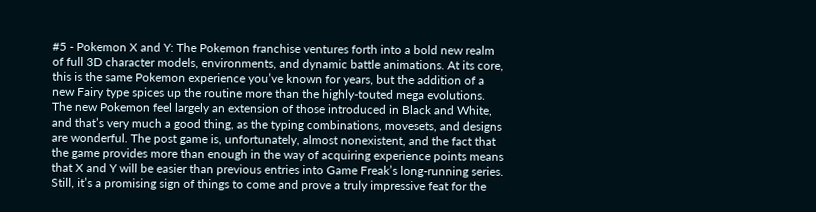#5 - Pokemon X and Y: The Pokemon franchise ventures forth into a bold new realm of full 3D character models, environments, and dynamic battle animations. At its core, this is the same Pokemon experience you’ve known for years, but the addition of a new Fairy type spices up the routine more than the highly-touted mega evolutions. The new Pokemon feel largely an extension of those introduced in Black and White, and that’s very much a good thing, as the typing combinations, movesets, and designs are wonderful. The post game is, unfortunately, almost nonexistent, and the fact that the game provides more than enough in the way of acquiring experience points means that X and Y will be easier than previous entries into Game Freak’s long-running series. Still, it’s a promising sign of things to come and prove a truly impressive feat for the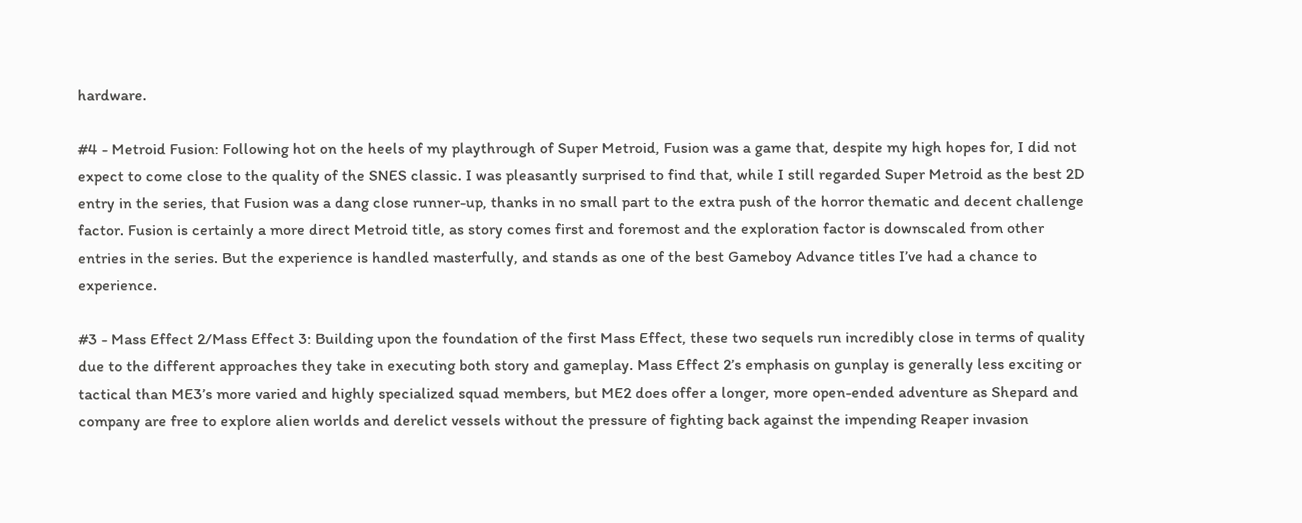hardware.

#4 - Metroid Fusion: Following hot on the heels of my playthrough of Super Metroid, Fusion was a game that, despite my high hopes for, I did not expect to come close to the quality of the SNES classic. I was pleasantly surprised to find that, while I still regarded Super Metroid as the best 2D entry in the series, that Fusion was a dang close runner-up, thanks in no small part to the extra push of the horror thematic and decent challenge factor. Fusion is certainly a more direct Metroid title, as story comes first and foremost and the exploration factor is downscaled from other entries in the series. But the experience is handled masterfully, and stands as one of the best Gameboy Advance titles I’ve had a chance to experience.

#3 - Mass Effect 2/Mass Effect 3: Building upon the foundation of the first Mass Effect, these two sequels run incredibly close in terms of quality due to the different approaches they take in executing both story and gameplay. Mass Effect 2’s emphasis on gunplay is generally less exciting or tactical than ME3’s more varied and highly specialized squad members, but ME2 does offer a longer, more open-ended adventure as Shepard and company are free to explore alien worlds and derelict vessels without the pressure of fighting back against the impending Reaper invasion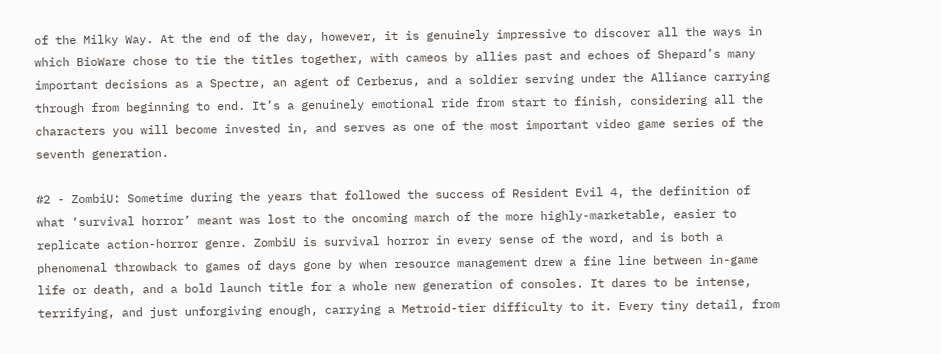of the Milky Way. At the end of the day, however, it is genuinely impressive to discover all the ways in which BioWare chose to tie the titles together, with cameos by allies past and echoes of Shepard’s many important decisions as a Spectre, an agent of Cerberus, and a soldier serving under the Alliance carrying through from beginning to end. It’s a genuinely emotional ride from start to finish, considering all the characters you will become invested in, and serves as one of the most important video game series of the seventh generation.

#2 - ZombiU: Sometime during the years that followed the success of Resident Evil 4, the definition of what ‘survival horror’ meant was lost to the oncoming march of the more highly-marketable, easier to replicate action-horror genre. ZombiU is survival horror in every sense of the word, and is both a phenomenal throwback to games of days gone by when resource management drew a fine line between in-game life or death, and a bold launch title for a whole new generation of consoles. It dares to be intense, terrifying, and just unforgiving enough, carrying a Metroid-tier difficulty to it. Every tiny detail, from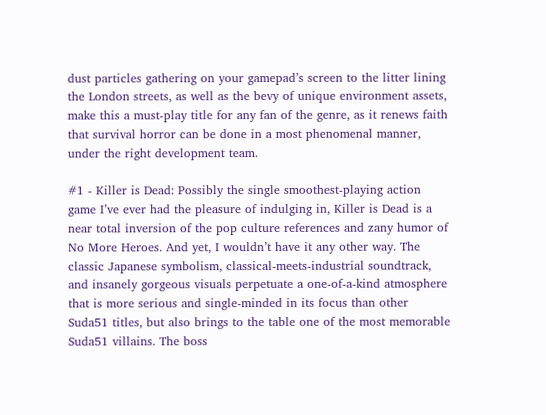dust particles gathering on your gamepad’s screen to the litter lining the London streets, as well as the bevy of unique environment assets, make this a must-play title for any fan of the genre, as it renews faith that survival horror can be done in a most phenomenal manner, under the right development team.

#1 - Killer is Dead: Possibly the single smoothest-playing action game I’ve ever had the pleasure of indulging in, Killer is Dead is a near total inversion of the pop culture references and zany humor of No More Heroes. And yet, I wouldn’t have it any other way. The classic Japanese symbolism, classical-meets-industrial soundtrack, and insanely gorgeous visuals perpetuate a one-of-a-kind atmosphere that is more serious and single-minded in its focus than other Suda51 titles, but also brings to the table one of the most memorable Suda51 villains. The boss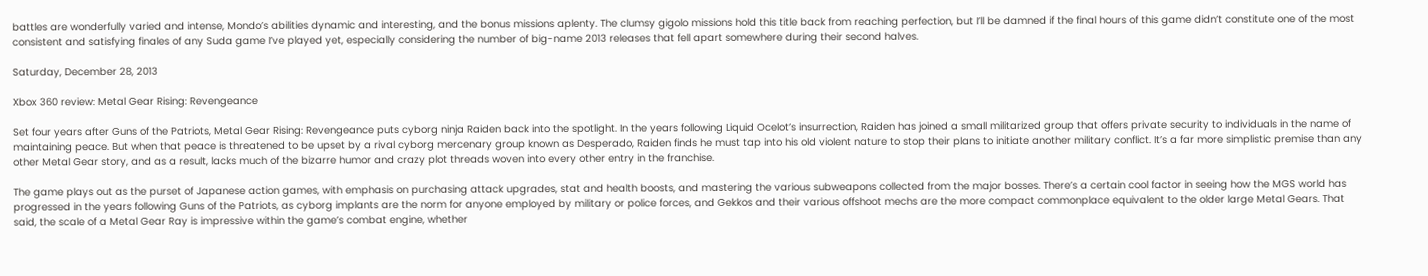battles are wonderfully varied and intense, Mondo’s abilities dynamic and interesting, and the bonus missions aplenty. The clumsy gigolo missions hold this title back from reaching perfection, but I’ll be damned if the final hours of this game didn’t constitute one of the most consistent and satisfying finales of any Suda game I’ve played yet, especially considering the number of big-name 2013 releases that fell apart somewhere during their second halves.

Saturday, December 28, 2013

Xbox 360 review: Metal Gear Rising: Revengeance

Set four years after Guns of the Patriots, Metal Gear Rising: Revengeance puts cyborg ninja Raiden back into the spotlight. In the years following Liquid Ocelot’s insurrection, Raiden has joined a small militarized group that offers private security to individuals in the name of maintaining peace. But when that peace is threatened to be upset by a rival cyborg mercenary group known as Desperado, Raiden finds he must tap into his old violent nature to stop their plans to initiate another military conflict. It’s a far more simplistic premise than any other Metal Gear story, and as a result, lacks much of the bizarre humor and crazy plot threads woven into every other entry in the franchise.

The game plays out as the purset of Japanese action games, with emphasis on purchasing attack upgrades, stat and health boosts, and mastering the various subweapons collected from the major bosses. There’s a certain cool factor in seeing how the MGS world has progressed in the years following Guns of the Patriots, as cyborg implants are the norm for anyone employed by military or police forces, and Gekkos and their various offshoot mechs are the more compact commonplace equivalent to the older large Metal Gears. That said, the scale of a Metal Gear Ray is impressive within the game’s combat engine, whether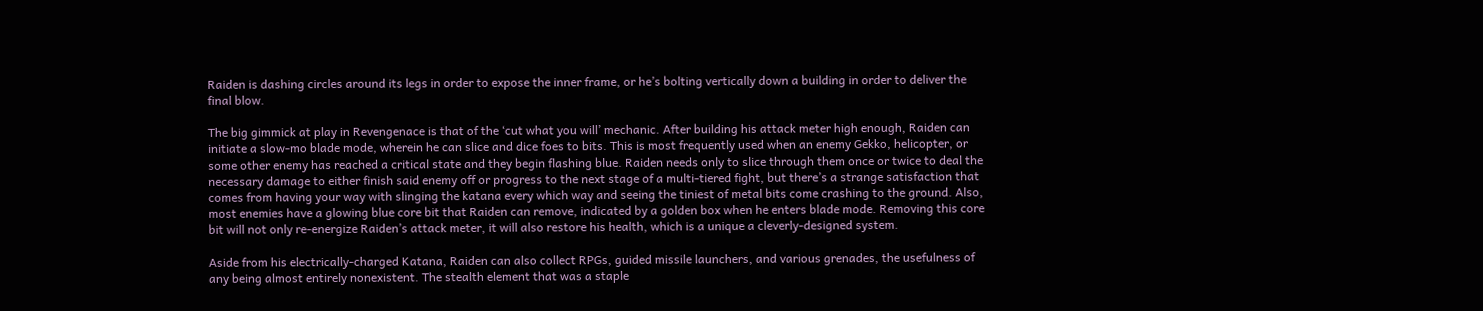Raiden is dashing circles around its legs in order to expose the inner frame, or he’s bolting vertically down a building in order to deliver the final blow.

The big gimmick at play in Revengenace is that of the ‘cut what you will’ mechanic. After building his attack meter high enough, Raiden can initiate a slow-mo blade mode, wherein he can slice and dice foes to bits. This is most frequently used when an enemy Gekko, helicopter, or some other enemy has reached a critical state and they begin flashing blue. Raiden needs only to slice through them once or twice to deal the necessary damage to either finish said enemy off or progress to the next stage of a multi-tiered fight, but there’s a strange satisfaction that comes from having your way with slinging the katana every which way and seeing the tiniest of metal bits come crashing to the ground. Also, most enemies have a glowing blue core bit that Raiden can remove, indicated by a golden box when he enters blade mode. Removing this core bit will not only re-energize Raiden’s attack meter, it will also restore his health, which is a unique a cleverly-designed system.

Aside from his electrically-charged Katana, Raiden can also collect RPGs, guided missile launchers, and various grenades, the usefulness of any being almost entirely nonexistent. The stealth element that was a staple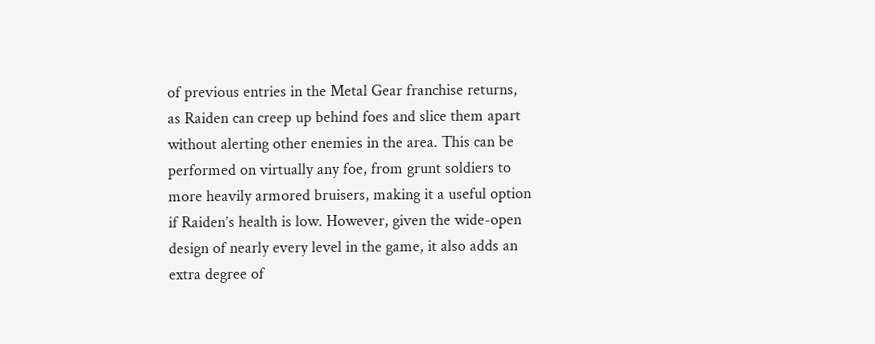of previous entries in the Metal Gear franchise returns, as Raiden can creep up behind foes and slice them apart without alerting other enemies in the area. This can be performed on virtually any foe, from grunt soldiers to more heavily armored bruisers, making it a useful option if Raiden’s health is low. However, given the wide-open design of nearly every level in the game, it also adds an extra degree of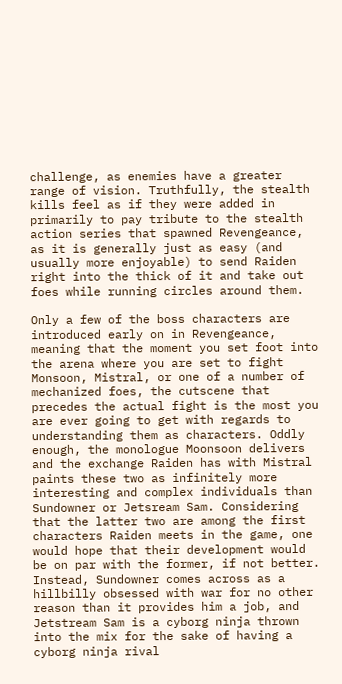challenge, as enemies have a greater range of vision. Truthfully, the stealth kills feel as if they were added in primarily to pay tribute to the stealth action series that spawned Revengeance, as it is generally just as easy (and usually more enjoyable) to send Raiden right into the thick of it and take out foes while running circles around them.

Only a few of the boss characters are introduced early on in Revengeance, meaning that the moment you set foot into the arena where you are set to fight Monsoon, Mistral, or one of a number of mechanized foes, the cutscene that precedes the actual fight is the most you are ever going to get with regards to understanding them as characters. Oddly enough, the monologue Moonsoon delivers and the exchange Raiden has with Mistral paints these two as infinitely more interesting and complex individuals than Sundowner or Jetsream Sam. Considering that the latter two are among the first characters Raiden meets in the game, one would hope that their development would be on par with the former, if not better. Instead, Sundowner comes across as a hillbilly obsessed with war for no other reason than it provides him a job, and Jetstream Sam is a cyborg ninja thrown into the mix for the sake of having a cyborg ninja rival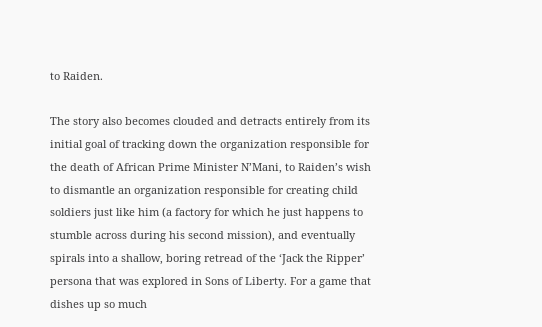to Raiden.

The story also becomes clouded and detracts entirely from its initial goal of tracking down the organization responsible for the death of African Prime Minister N’Mani, to Raiden’s wish to dismantle an organization responsible for creating child soldiers just like him (a factory for which he just happens to stumble across during his second mission), and eventually spirals into a shallow, boring retread of the ‘Jack the Ripper’ persona that was explored in Sons of Liberty. For a game that dishes up so much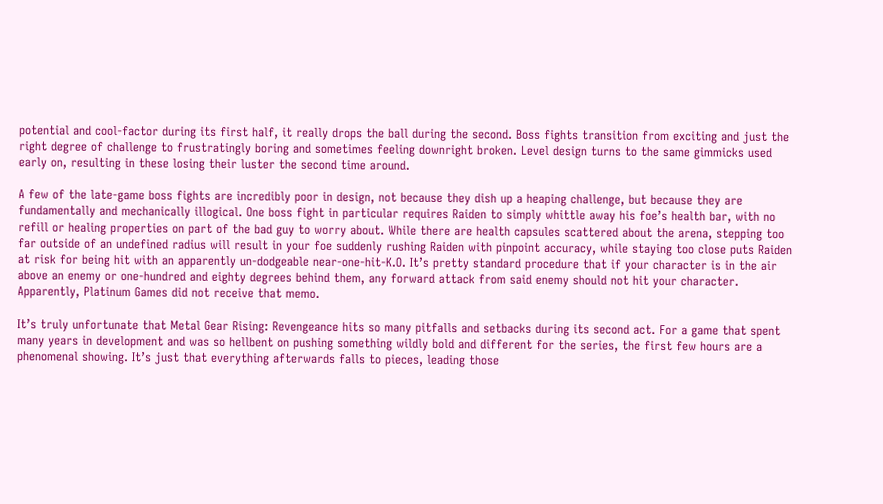potential and cool-factor during its first half, it really drops the ball during the second. Boss fights transition from exciting and just the right degree of challenge to frustratingly boring and sometimes feeling downright broken. Level design turns to the same gimmicks used early on, resulting in these losing their luster the second time around.

A few of the late-game boss fights are incredibly poor in design, not because they dish up a heaping challenge, but because they are fundamentally and mechanically illogical. One boss fight in particular requires Raiden to simply whittle away his foe’s health bar, with no refill or healing properties on part of the bad guy to worry about. While there are health capsules scattered about the arena, stepping too far outside of an undefined radius will result in your foe suddenly rushing Raiden with pinpoint accuracy, while staying too close puts Raiden at risk for being hit with an apparently un-dodgeable near-one-hit-K.O. It’s pretty standard procedure that if your character is in the air above an enemy or one-hundred and eighty degrees behind them, any forward attack from said enemy should not hit your character. Apparently, Platinum Games did not receive that memo.

It’s truly unfortunate that Metal Gear Rising: Revengeance hits so many pitfalls and setbacks during its second act. For a game that spent many years in development and was so hellbent on pushing something wildly bold and different for the series, the first few hours are a phenomenal showing. It’s just that everything afterwards falls to pieces, leading those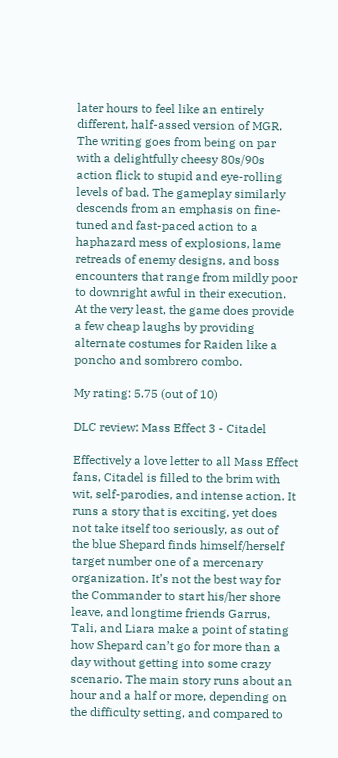later hours to feel like an entirely different, half-assed version of MGR. The writing goes from being on par with a delightfully cheesy 80s/90s action flick to stupid and eye-rolling levels of bad. The gameplay similarly descends from an emphasis on fine-tuned and fast-paced action to a haphazard mess of explosions, lame retreads of enemy designs, and boss encounters that range from mildly poor to downright awful in their execution. At the very least, the game does provide a few cheap laughs by providing alternate costumes for Raiden like a poncho and sombrero combo.

My rating: 5.75 (out of 10)

DLC review: Mass Effect 3 - Citadel

Effectively a love letter to all Mass Effect fans, Citadel is filled to the brim with wit, self-parodies, and intense action. It runs a story that is exciting, yet does not take itself too seriously, as out of the blue Shepard finds himself/herself target number one of a mercenary organization. It’s not the best way for the Commander to start his/her shore leave, and longtime friends Garrus, Tali, and Liara make a point of stating how Shepard can’t go for more than a day without getting into some crazy scenario. The main story runs about an hour and a half or more, depending on the difficulty setting, and compared to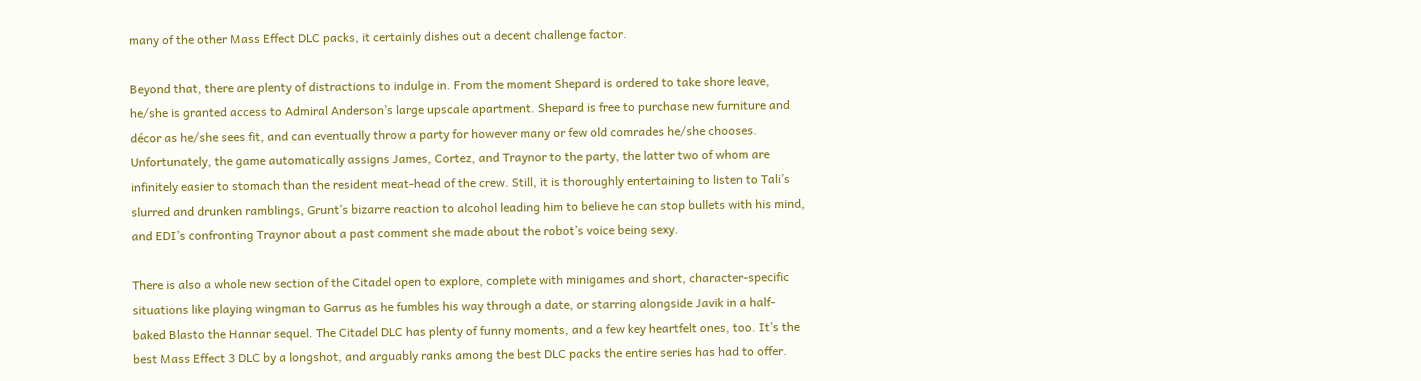many of the other Mass Effect DLC packs, it certainly dishes out a decent challenge factor.

Beyond that, there are plenty of distractions to indulge in. From the moment Shepard is ordered to take shore leave, he/she is granted access to Admiral Anderson’s large upscale apartment. Shepard is free to purchase new furniture and décor as he/she sees fit, and can eventually throw a party for however many or few old comrades he/she chooses. Unfortunately, the game automatically assigns James, Cortez, and Traynor to the party, the latter two of whom are infinitely easier to stomach than the resident meat-head of the crew. Still, it is thoroughly entertaining to listen to Tali’s slurred and drunken ramblings, Grunt’s bizarre reaction to alcohol leading him to believe he can stop bullets with his mind, and EDI’s confronting Traynor about a past comment she made about the robot’s voice being sexy.

There is also a whole new section of the Citadel open to explore, complete with minigames and short, character-specific situations like playing wingman to Garrus as he fumbles his way through a date, or starring alongside Javik in a half-baked Blasto the Hannar sequel. The Citadel DLC has plenty of funny moments, and a few key heartfelt ones, too. It’s the best Mass Effect 3 DLC by a longshot, and arguably ranks among the best DLC packs the entire series has had to offer.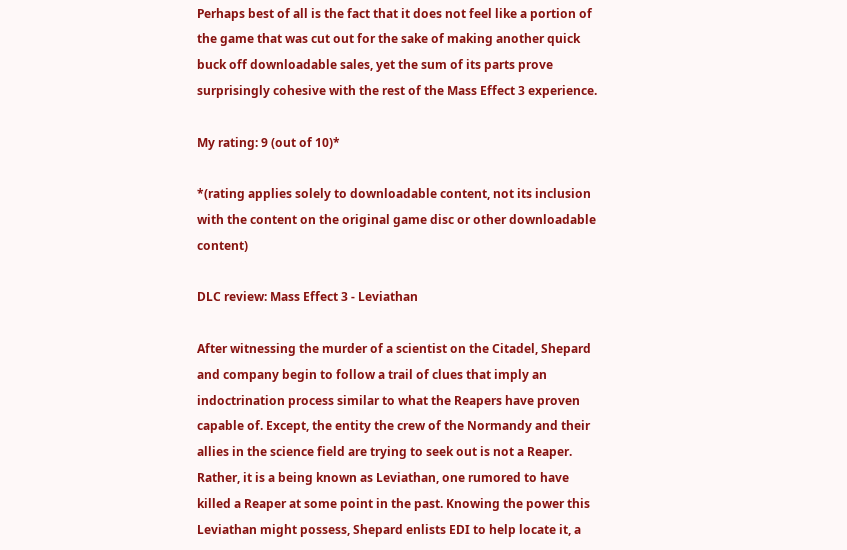Perhaps best of all is the fact that it does not feel like a portion of the game that was cut out for the sake of making another quick buck off downloadable sales, yet the sum of its parts prove surprisingly cohesive with the rest of the Mass Effect 3 experience.

My rating: 9 (out of 10)*

*(rating applies solely to downloadable content, not its inclusion with the content on the original game disc or other downloadable content)

DLC review: Mass Effect 3 - Leviathan

After witnessing the murder of a scientist on the Citadel, Shepard and company begin to follow a trail of clues that imply an indoctrination process similar to what the Reapers have proven capable of. Except, the entity the crew of the Normandy and their allies in the science field are trying to seek out is not a Reaper. Rather, it is a being known as Leviathan, one rumored to have killed a Reaper at some point in the past. Knowing the power this Leviathan might possess, Shepard enlists EDI to help locate it, a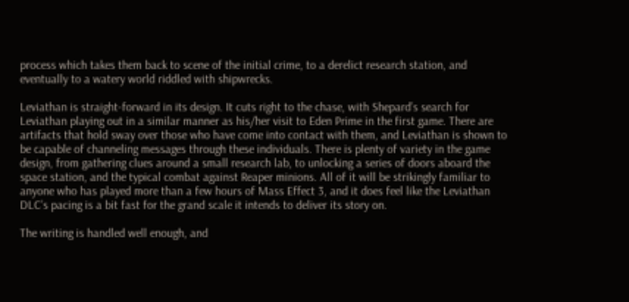process which takes them back to scene of the initial crime, to a derelict research station, and eventually to a watery world riddled with shipwrecks.

Leviathan is straight-forward in its design. It cuts right to the chase, with Shepard’s search for Leviathan playing out in a similar manner as his/her visit to Eden Prime in the first game. There are artifacts that hold sway over those who have come into contact with them, and Leviathan is shown to be capable of channeling messages through these individuals. There is plenty of variety in the game design, from gathering clues around a small research lab, to unlocking a series of doors aboard the space station, and the typical combat against Reaper minions. All of it will be strikingly familiar to anyone who has played more than a few hours of Mass Effect 3, and it does feel like the Leviathan DLC’s pacing is a bit fast for the grand scale it intends to deliver its story on.

The writing is handled well enough, and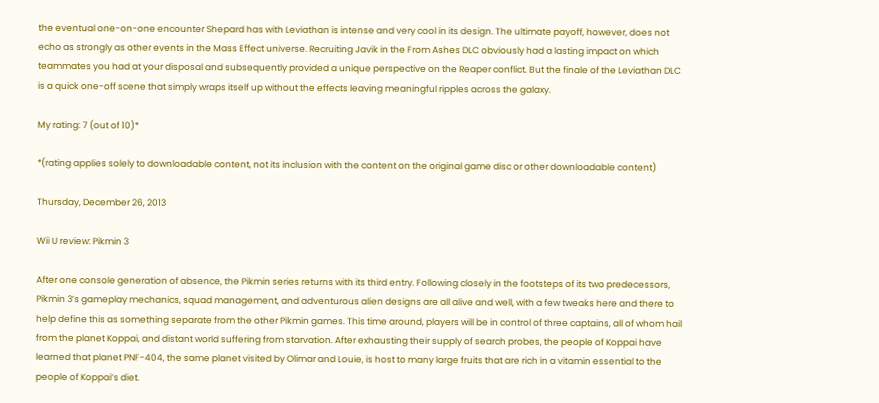the eventual one-on-one encounter Shepard has with Leviathan is intense and very cool in its design. The ultimate payoff, however, does not echo as strongly as other events in the Mass Effect universe. Recruiting Javik in the From Ashes DLC obviously had a lasting impact on which teammates you had at your disposal and subsequently provided a unique perspective on the Reaper conflict. But the finale of the Leviathan DLC is a quick one-off scene that simply wraps itself up without the effects leaving meaningful ripples across the galaxy.

My rating: 7 (out of 10)*

*(rating applies solely to downloadable content, not its inclusion with the content on the original game disc or other downloadable content)

Thursday, December 26, 2013

Wii U review: Pikmin 3

After one console generation of absence, the Pikmin series returns with its third entry. Following closely in the footsteps of its two predecessors, Pikmin 3’s gameplay mechanics, squad management, and adventurous alien designs are all alive and well, with a few tweaks here and there to help define this as something separate from the other Pikmin games. This time around, players will be in control of three captains, all of whom hail from the planet Koppai, and distant world suffering from starvation. After exhausting their supply of search probes, the people of Koppai have learned that planet PNF-404, the same planet visited by Olimar and Louie, is host to many large fruits that are rich in a vitamin essential to the people of Koppai’s diet.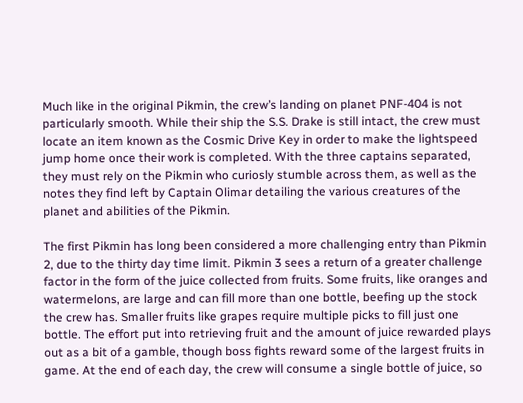Much like in the original Pikmin, the crew’s landing on planet PNF-404 is not particularly smooth. While their ship the S.S. Drake is still intact, the crew must locate an item known as the Cosmic Drive Key in order to make the lightspeed jump home once their work is completed. With the three captains separated, they must rely on the Pikmin who curiosly stumble across them, as well as the notes they find left by Captain Olimar detailing the various creatures of the planet and abilities of the Pikmin.

The first Pikmin has long been considered a more challenging entry than Pikmin 2, due to the thirty day time limit. Pikmin 3 sees a return of a greater challenge factor in the form of the juice collected from fruits. Some fruits, like oranges and watermelons, are large and can fill more than one bottle, beefing up the stock the crew has. Smaller fruits like grapes require multiple picks to fill just one bottle. The effort put into retrieving fruit and the amount of juice rewarded plays out as a bit of a gamble, though boss fights reward some of the largest fruits in game. At the end of each day, the crew will consume a single bottle of juice, so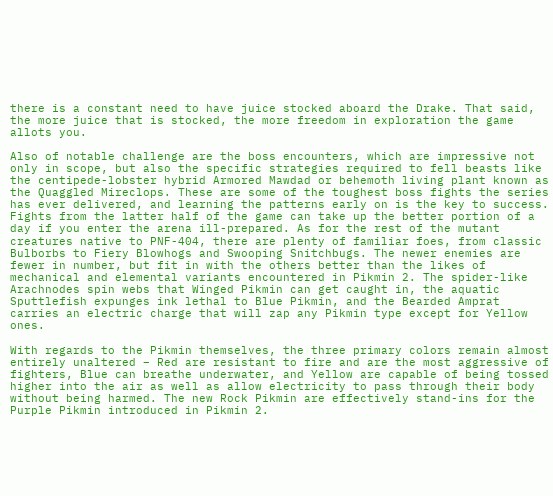there is a constant need to have juice stocked aboard the Drake. That said, the more juice that is stocked, the more freedom in exploration the game allots you.

Also of notable challenge are the boss encounters, which are impressive not only in scope, but also the specific strategies required to fell beasts like the centipede-lobster hybrid Armored Mawdad or behemoth living plant known as the Quaggled Mireclops. These are some of the toughest boss fights the series has ever delivered, and learning the patterns early on is the key to success. Fights from the latter half of the game can take up the better portion of a day if you enter the arena ill-prepared. As for the rest of the mutant creatures native to PNF-404, there are plenty of familiar foes, from classic Bulborbs to Fiery Blowhogs and Swooping Snitchbugs. The newer enemies are fewer in number, but fit in with the others better than the likes of mechanical and elemental variants encountered in Pikmin 2. The spider-like Arachnodes spin webs that Winged Pikmin can get caught in, the aquatic Sputtlefish expunges ink lethal to Blue Pikmin, and the Bearded Amprat carries an electric charge that will zap any Pikmin type except for Yellow ones.

With regards to the Pikmin themselves, the three primary colors remain almost entirely unaltered – Red are resistant to fire and are the most aggressive of fighters, Blue can breathe underwater, and Yellow are capable of being tossed higher into the air as well as allow electricity to pass through their body without being harmed. The new Rock Pikmin are effectively stand-ins for the Purple Pikmin introduced in Pikmin 2.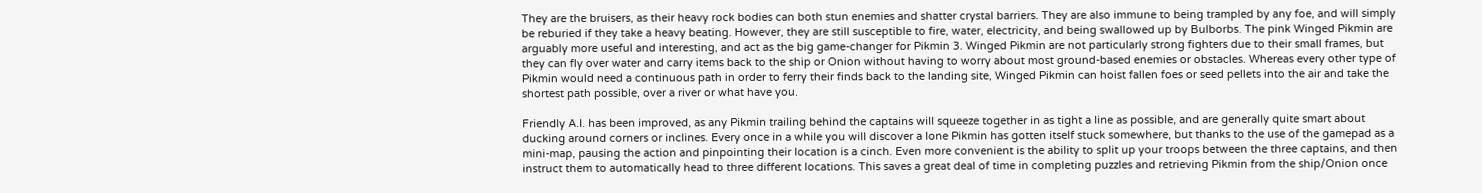They are the bruisers, as their heavy rock bodies can both stun enemies and shatter crystal barriers. They are also immune to being trampled by any foe, and will simply be reburied if they take a heavy beating. However, they are still susceptible to fire, water, electricity, and being swallowed up by Bulborbs. The pink Winged Pikmin are arguably more useful and interesting, and act as the big game-changer for Pikmin 3. Winged Pikmin are not particularly strong fighters due to their small frames, but they can fly over water and carry items back to the ship or Onion without having to worry about most ground-based enemies or obstacles. Whereas every other type of Pikmin would need a continuous path in order to ferry their finds back to the landing site, Winged Pikmin can hoist fallen foes or seed pellets into the air and take the shortest path possible, over a river or what have you.

Friendly A.I. has been improved, as any Pikmin trailing behind the captains will squeeze together in as tight a line as possible, and are generally quite smart about ducking around corners or inclines. Every once in a while you will discover a lone Pikmin has gotten itself stuck somewhere, but thanks to the use of the gamepad as a mini-map, pausing the action and pinpointing their location is a cinch. Even more convenient is the ability to split up your troops between the three captains, and then instruct them to automatically head to three different locations. This saves a great deal of time in completing puzzles and retrieving Pikmin from the ship/Onion once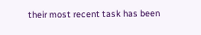their most recent task has been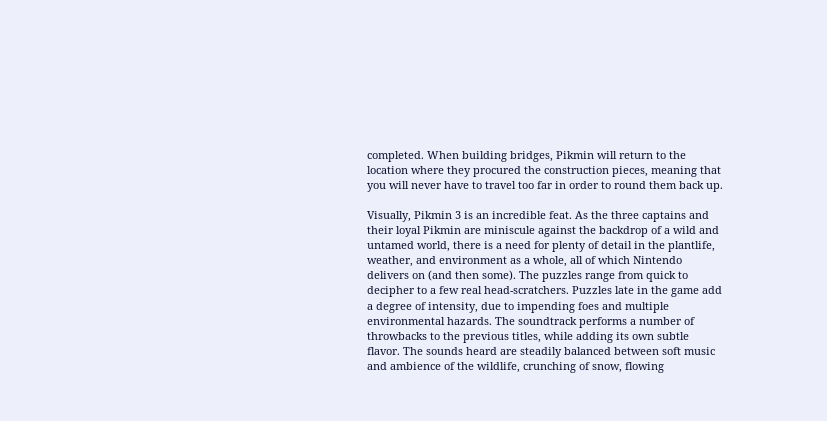completed. When building bridges, Pikmin will return to the location where they procured the construction pieces, meaning that you will never have to travel too far in order to round them back up.

Visually, Pikmin 3 is an incredible feat. As the three captains and their loyal Pikmin are miniscule against the backdrop of a wild and untamed world, there is a need for plenty of detail in the plantlife, weather, and environment as a whole, all of which Nintendo delivers on (and then some). The puzzles range from quick to decipher to a few real head-scratchers. Puzzles late in the game add a degree of intensity, due to impending foes and multiple environmental hazards. The soundtrack performs a number of throwbacks to the previous titles, while adding its own subtle flavor. The sounds heard are steadily balanced between soft music and ambience of the wildlife, crunching of snow, flowing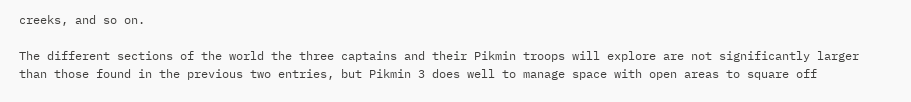creeks, and so on.

The different sections of the world the three captains and their Pikmin troops will explore are not significantly larger than those found in the previous two entries, but Pikmin 3 does well to manage space with open areas to square off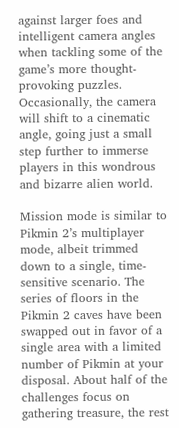against larger foes and intelligent camera angles when tackling some of the game’s more thought-provoking puzzles. Occasionally, the camera will shift to a cinematic angle, going just a small step further to immerse players in this wondrous and bizarre alien world.

Mission mode is similar to Pikmin 2’s multiplayer mode, albeit trimmed down to a single, time-sensitive scenario. The series of floors in the Pikmin 2 caves have been swapped out in favor of a single area with a limited number of Pikmin at your disposal. About half of the challenges focus on gathering treasure, the rest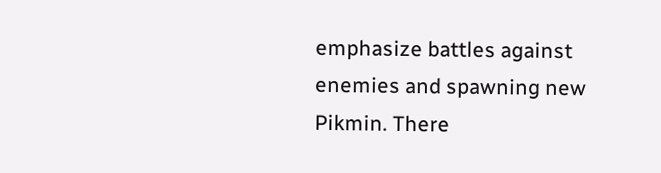emphasize battles against enemies and spawning new Pikmin. There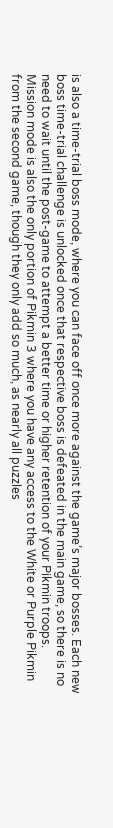is also a time-trial boss mode, where you can face off once more against the game’s major bosses. Each new boss time-trial challenge is unlocked once that respective boss is defeated in the main game, so there is no need to wait until the post-game to attempt a better time or higher retention of your Pikmin troops. Mission mode is also the only portion of Pikmin 3 where you have any access to the White or Purple Pikmin from the second game, though they only add so much, as nearly all puzzles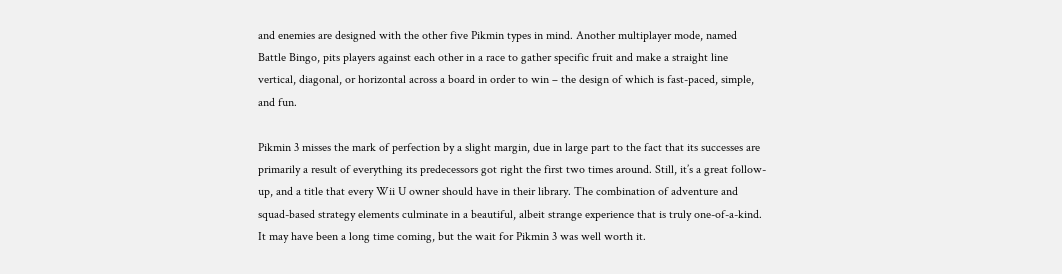and enemies are designed with the other five Pikmin types in mind. Another multiplayer mode, named Battle Bingo, pits players against each other in a race to gather specific fruit and make a straight line vertical, diagonal, or horizontal across a board in order to win – the design of which is fast-paced, simple, and fun.

Pikmin 3 misses the mark of perfection by a slight margin, due in large part to the fact that its successes are primarily a result of everything its predecessors got right the first two times around. Still, it’s a great follow-up, and a title that every Wii U owner should have in their library. The combination of adventure and squad-based strategy elements culminate in a beautiful, albeit strange experience that is truly one-of-a-kind. It may have been a long time coming, but the wait for Pikmin 3 was well worth it.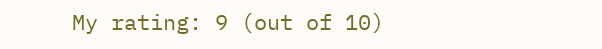My rating: 9 (out of 10)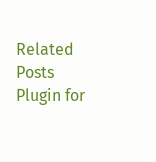Related Posts Plugin for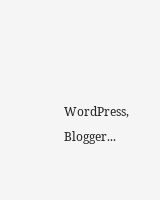WordPress, Blogger...